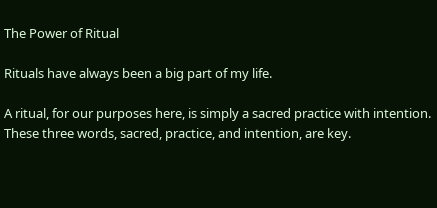The Power of Ritual

Rituals have always been a big part of my life.

A ritual, for our purposes here, is simply a sacred practice with intention. These three words, sacred, practice, and intention, are key.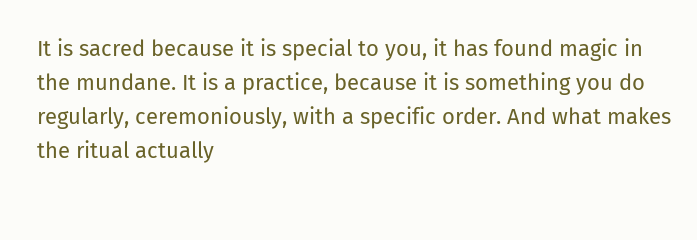It is sacred because it is special to you, it has found magic in the mundane. It is a practice, because it is something you do regularly, ceremoniously, with a specific order. And what makes the ritual actually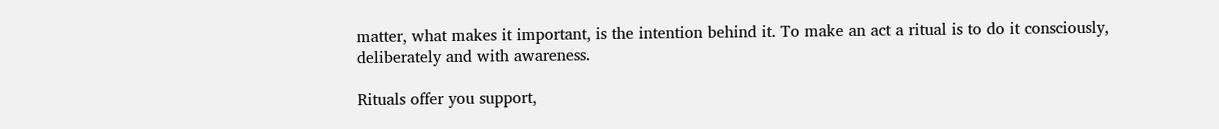matter, what makes it important, is the intention behind it. To make an act a ritual is to do it consciously, deliberately and with awareness.

Rituals offer you support,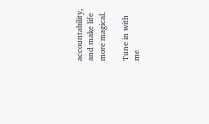accountability, and make life more magical.

Tune in with me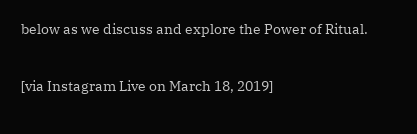below as we discuss and explore the Power of Ritual.

[via Instagram Live on March 18, 2019]